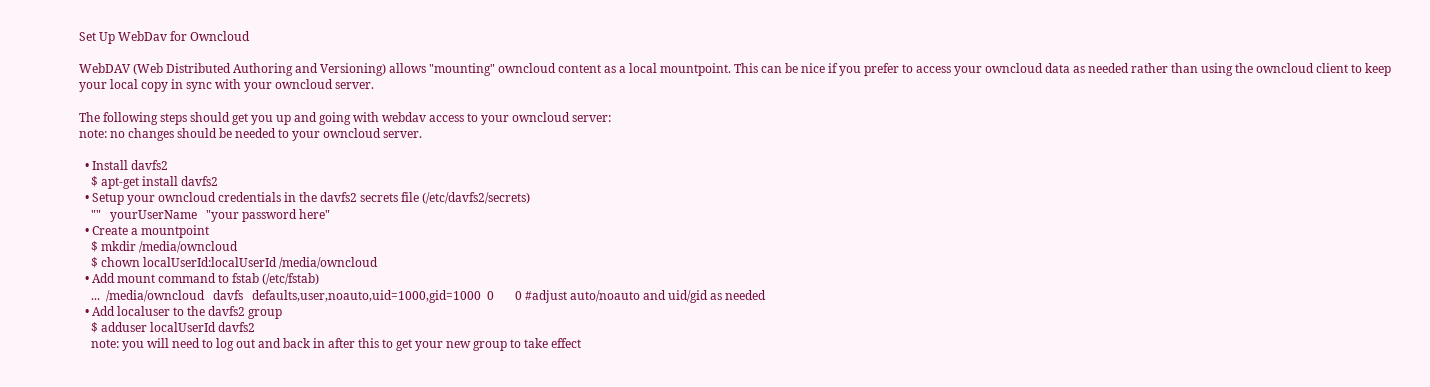Set Up WebDav for Owncloud

WebDAV (Web Distributed Authoring and Versioning) allows "mounting" owncloud content as a local mountpoint. This can be nice if you prefer to access your owncloud data as needed rather than using the owncloud client to keep your local copy in sync with your owncloud server.

The following steps should get you up and going with webdav access to your owncloud server:
note: no changes should be needed to your owncloud server.

  • Install davfs2
    $ apt-get install davfs2
  • Setup your owncloud credentials in the davfs2 secrets file (/etc/davfs2/secrets)
    ""   yourUserName   "your password here"
  • Create a mountpoint
    $ mkdir /media/owncloud
    $ chown localUserId:localUserId /media/owncloud
  • Add mount command to fstab (/etc/fstab)
    ...  /media/owncloud   davfs   defaults,user,noauto,uid=1000,gid=1000  0       0 #adjust auto/noauto and uid/gid as needed
  • Add localuser to the davfs2 group
    $ adduser localUserId davfs2
    note: you will need to log out and back in after this to get your new group to take effect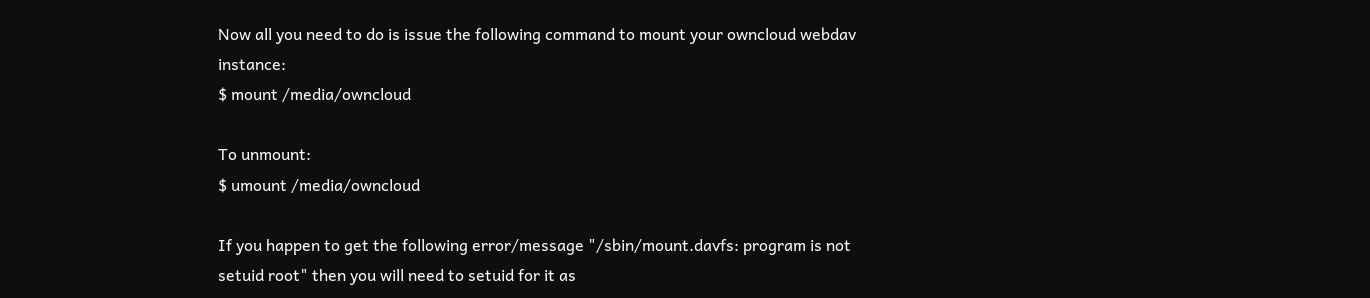Now all you need to do is issue the following command to mount your owncloud webdav instance:
$ mount /media/owncloud

To unmount:
$ umount /media/owncloud

If you happen to get the following error/message "/sbin/mount.davfs: program is not setuid root" then you will need to setuid for it as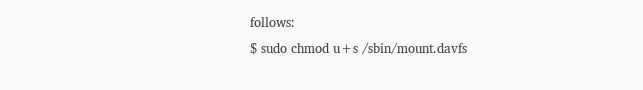follows:
$ sudo chmod u+s /sbin/mount.davfs